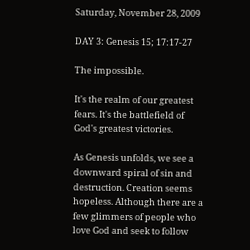Saturday, November 28, 2009

DAY 3: Genesis 15; 17:17-27

The impossible.

It's the realm of our greatest fears. It's the battlefield of God's greatest victories.

As Genesis unfolds, we see a downward spiral of sin and destruction. Creation seems hopeless. Although there are a few glimmers of people who love God and seek to follow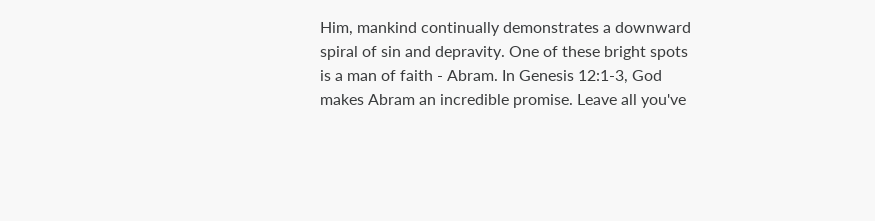Him, mankind continually demonstrates a downward spiral of sin and depravity. One of these bright spots is a man of faith - Abram. In Genesis 12:1-3, God makes Abram an incredible promise. Leave all you've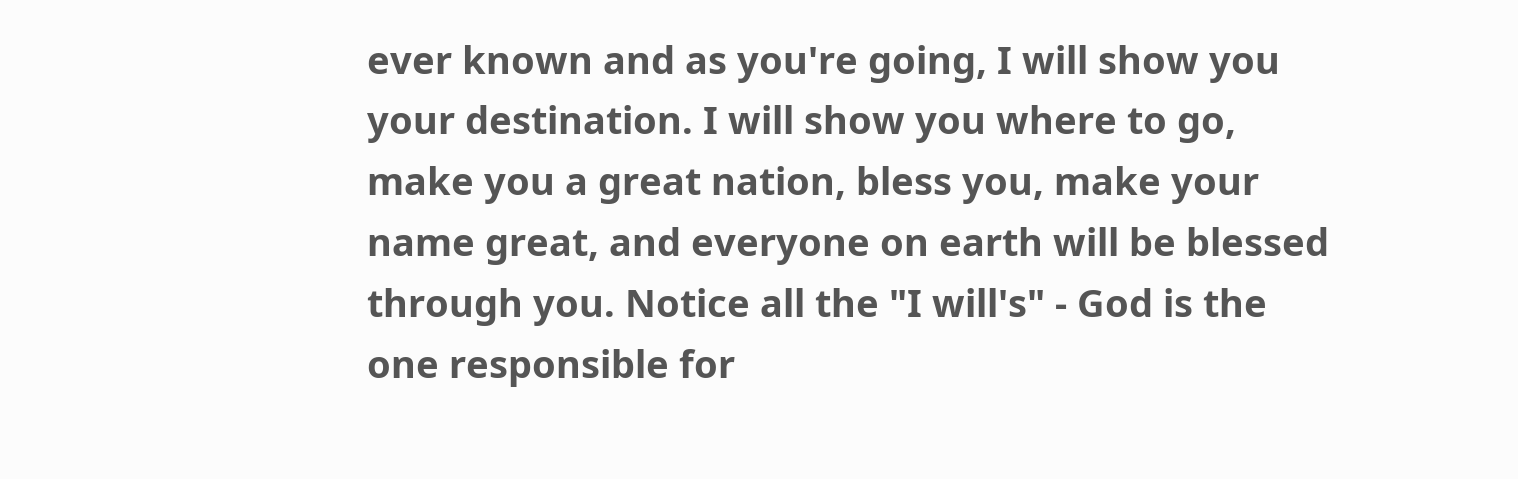ever known and as you're going, I will show you your destination. I will show you where to go, make you a great nation, bless you, make your name great, and everyone on earth will be blessed through you. Notice all the "I will's" - God is the one responsible for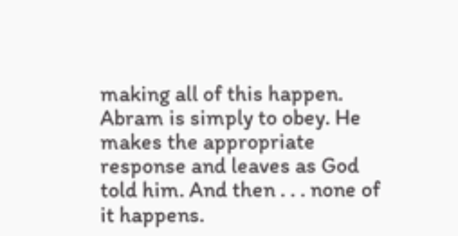making all of this happen. Abram is simply to obey. He makes the appropriate response and leaves as God told him. And then . . . none of it happens.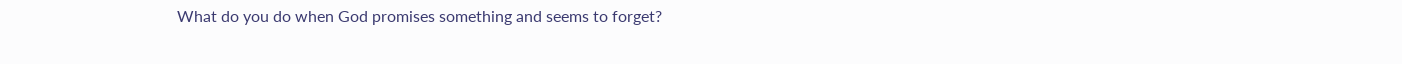What do you do when God promises something and seems to forget?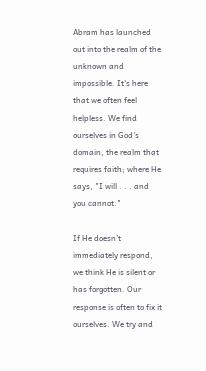Abram has launched out into the realm of the unknown and impossible. It's here that we often feel helpless. We find ourselves in God's domain, the realm that requires faith; where He says, "I will . . . and you cannot."

If He doesn't immediately respond, we think He is silent or has forgotten. Our response is often to fix it ourselves. We try and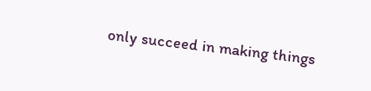only succeed in making things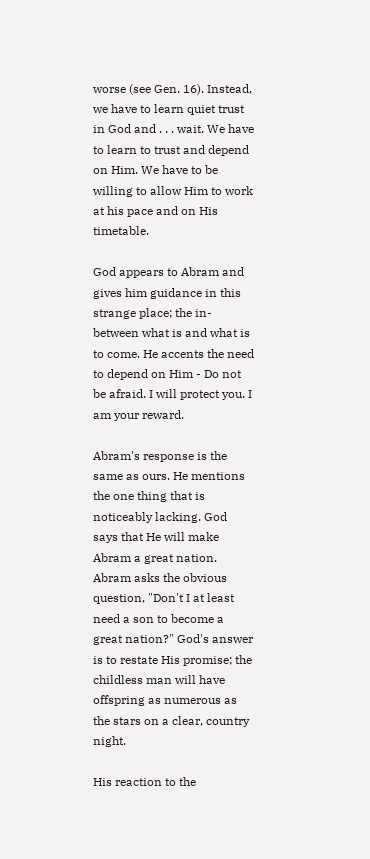worse (see Gen. 16). Instead, we have to learn quiet trust in God and . . . wait. We have to learn to trust and depend on Him. We have to be willing to allow Him to work at his pace and on His timetable.

God appears to Abram and gives him guidance in this strange place; the in-between what is and what is to come. He accents the need to depend on Him - Do not be afraid. I will protect you. I am your reward.

Abram's response is the same as ours. He mentions the one thing that is noticeably lacking. God says that He will make Abram a great nation. Abram asks the obvious question, "Don't I at least need a son to become a great nation?" God's answer is to restate His promise; the childless man will have offspring as numerous as the stars on a clear, country night.

His reaction to the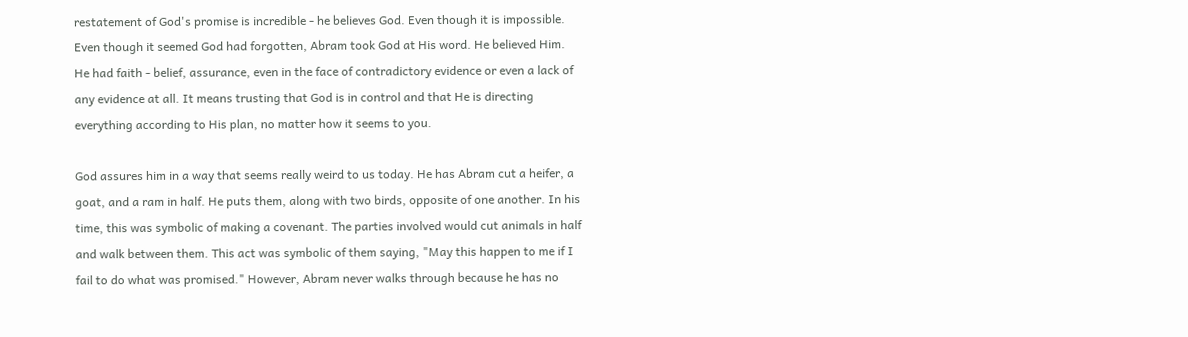restatement of God's promise is incredible - he believes God. Even though it is impossible. Even though it seemed God had forgotten, Abram took God at His word. He believed Him. He had faith - belief, assurance, even in the face of contradictory evidence or even a lack of any evidence at all. It means trusting that God is in control and that He is directing everything according to His plan, no matter how it seems to you.

God assures him in a way that seems really weird to us today. He has Abram cut a heifer, a goat, and a ram in half. He puts them, along with two birds, opposite of one another. In his time, this was symbolic of making a covenant. The parties involved would cut animals in half and walk between them. This act was symbolic of them saying, "May this happen to me if I fail to do what was promised." However, Abram never walks through because he has no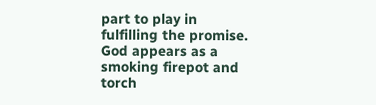part to play in fulfilling the promise. God appears as a smoking firepot and torch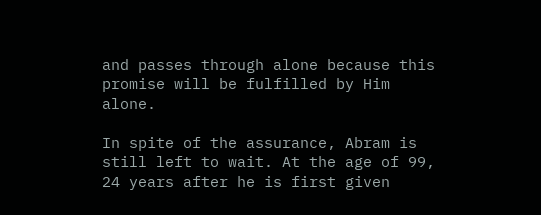and passes through alone because this promise will be fulfilled by Him alone.

In spite of the assurance, Abram is still left to wait. At the age of 99, 24 years after he is first given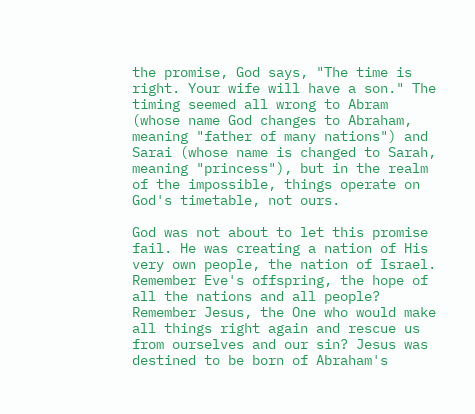the promise, God says, "The time is right. Your wife will have a son." The timing seemed all wrong to Abram (whose name God changes to Abraham, meaning "father of many nations") and Sarai (whose name is changed to Sarah, meaning "princess"), but in the realm of the impossible, things operate on God's timetable, not ours.

God was not about to let this promise fail. He was creating a nation of His very own people, the nation of Israel. Remember Eve's offspring, the hope of all the nations and all people? Remember Jesus, the One who would make all things right again and rescue us from ourselves and our sin? Jesus was destined to be born of Abraham's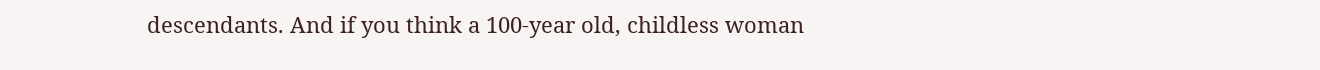descendants. And if you think a 100-year old, childless woman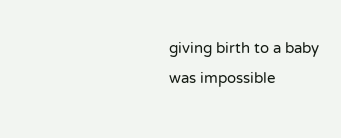giving birth to a baby was impossible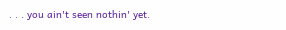. . . you ain't seen nothin' yet.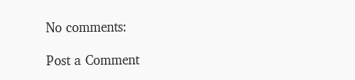No comments:

Post a Comment